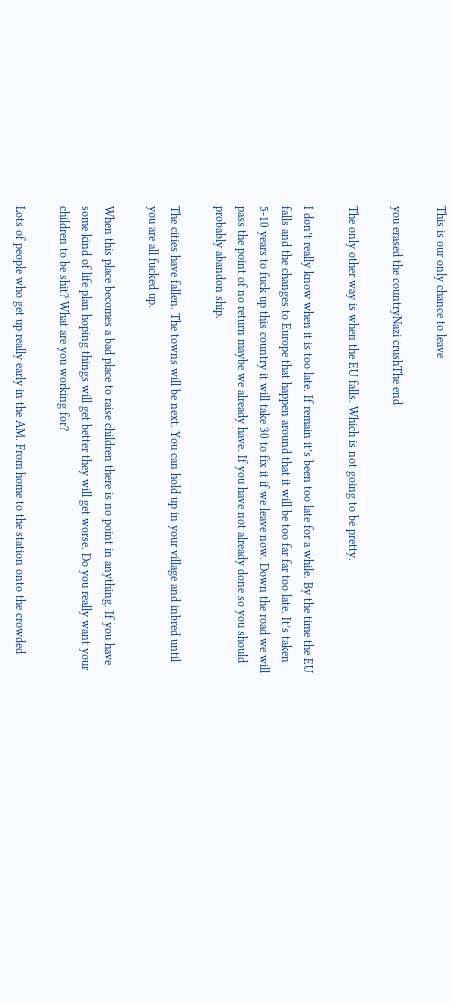This is our only chance to leave

you erased the countryNazi crushThe end

The only other way is when the EU falls. Which is not going to be pretty.

I don’t really know when it is too late. If remain it’s been too late for a while. By the time the EU falls and the changes to Europe that happen around that it will be too far far too late. It’s taken 5-10 years to fuck up this country it will take 30 to fix it if we leave now. Down the road we will pass the point of no return maybe we already have. If you have not already done so you should probably abandon ship.

The cities have fallen. The towns will be next. You can hold up in your village and inbred until you are all fucked up.

When this place becomes a bad place to raise children there is no point in anything. If you have some kind of life plan hoping things will get better they will get worse. Do you really want your children to be shit? What are you working for?

Lots of people who get up really early in the AM. From home to the station onto the crowded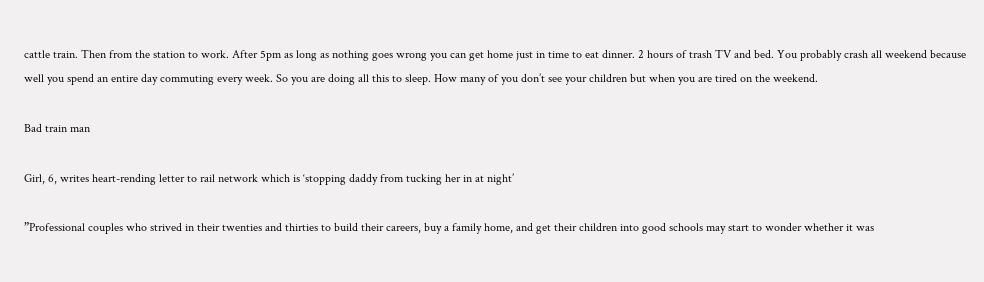cattle train. Then from the station to work. After 5pm as long as nothing goes wrong you can get home just in time to eat dinner. 2 hours of trash TV and bed. You probably crash all weekend because well you spend an entire day commuting every week. So you are doing all this to sleep. How many of you don’t see your children but when you are tired on the weekend.

Bad train man

Girl, 6, writes heart-rending letter to rail network which is ‘stopping daddy from tucking her in at night’

”Professional couples who strived in their twenties and thirties to build their careers, buy a family home, and get their children into good schools may start to wonder whether it was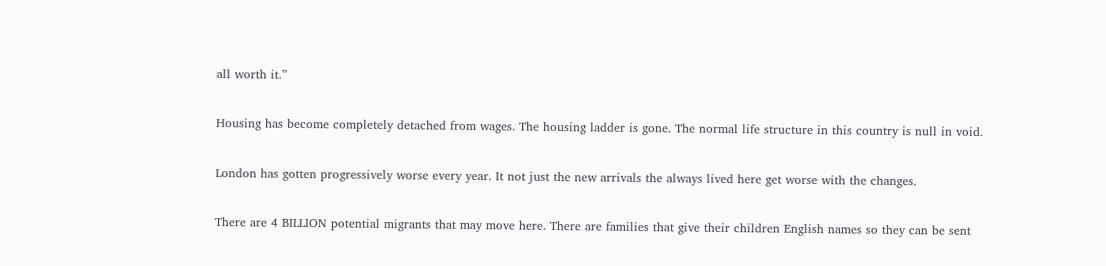all worth it.”

Housing has become completely detached from wages. The housing ladder is gone. The normal life structure in this country is null in void.

London has gotten progressively worse every year. It not just the new arrivals the always lived here get worse with the changes.

There are 4 BILLION potential migrants that may move here. There are families that give their children English names so they can be sent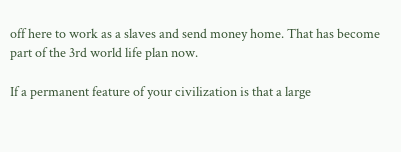off here to work as a slaves and send money home. That has become part of the 3rd world life plan now.

If a permanent feature of your civilization is that a large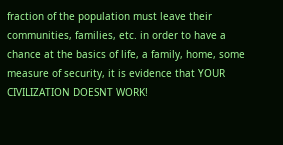fraction of the population must leave their communities, families, etc. in order to have a chance at the basics of life, a family, home, some measure of security, it is evidence that YOUR CIVILIZATION DOESNT WORK!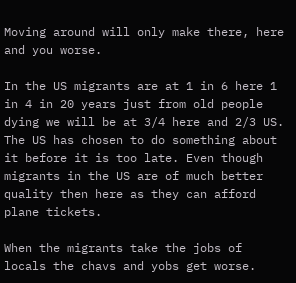Moving around will only make there, here and you worse.

In the US migrants are at 1 in 6 here 1 in 4 in 20 years just from old people dying we will be at 3/4 here and 2/3 US. The US has chosen to do something about it before it is too late. Even though migrants in the US are of much better quality then here as they can afford plane tickets.

When the migrants take the jobs of locals the chavs and yobs get worse.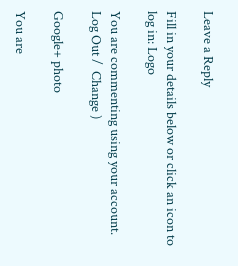Leave a Reply

Fill in your details below or click an icon to log in: Logo

You are commenting using your account. Log Out /  Change )

Google+ photo

You are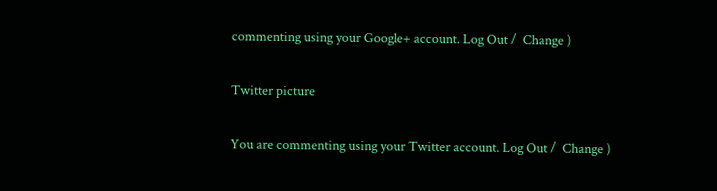commenting using your Google+ account. Log Out /  Change )

Twitter picture

You are commenting using your Twitter account. Log Out /  Change )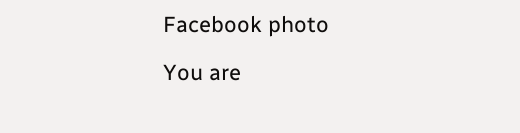Facebook photo

You are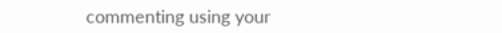commenting using your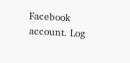Facebook account. Log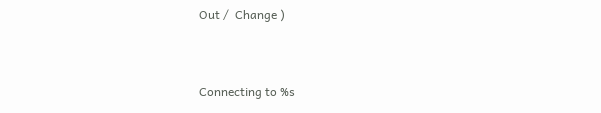Out /  Change )


Connecting to %s